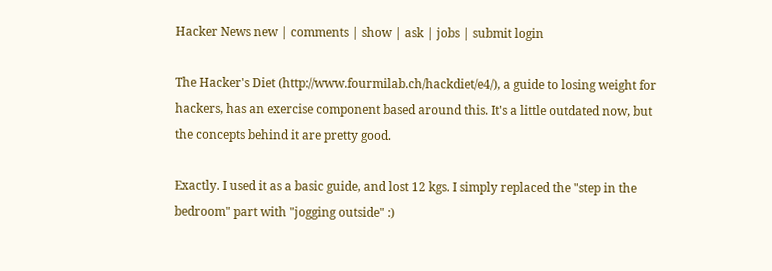Hacker News new | comments | show | ask | jobs | submit login

The Hacker's Diet (http://www.fourmilab.ch/hackdiet/e4/), a guide to losing weight for hackers, has an exercise component based around this. It's a little outdated now, but the concepts behind it are pretty good.

Exactly. I used it as a basic guide, and lost 12 kgs. I simply replaced the "step in the bedroom" part with "jogging outside" :)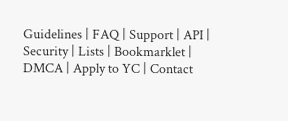Guidelines | FAQ | Support | API | Security | Lists | Bookmarklet | DMCA | Apply to YC | Contact